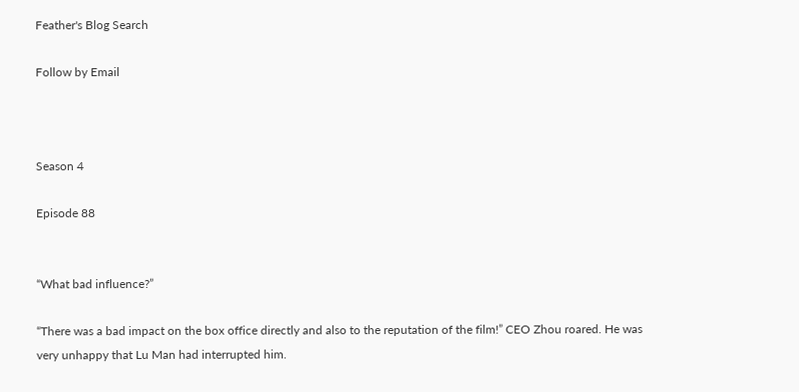Feather's Blog Search

Follow by Email



Season 4

Episode 88


“What bad influence?”

“There was a bad impact on the box office directly and also to the reputation of the film!” CEO Zhou roared. He was very unhappy that Lu Man had interrupted him.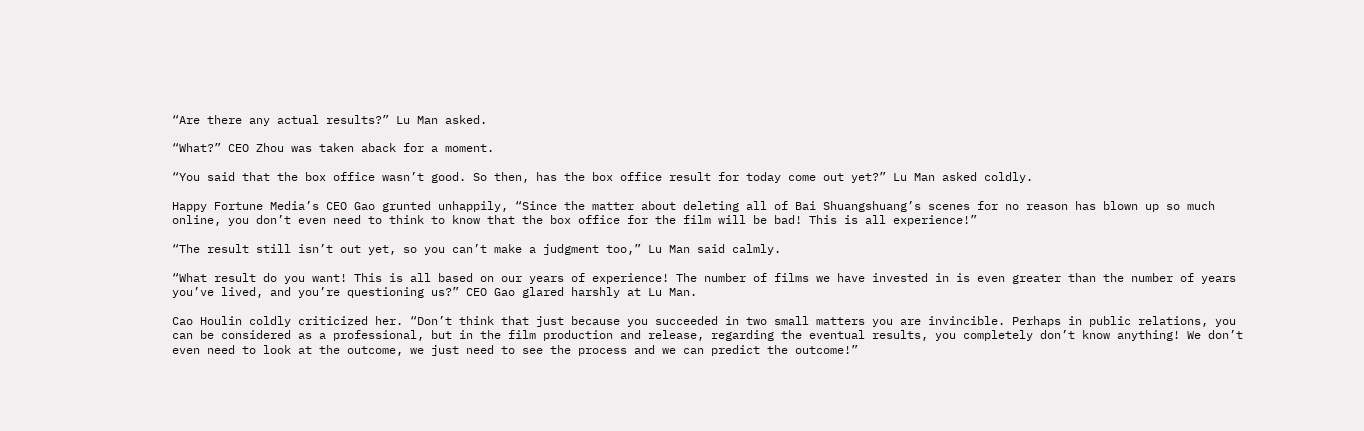“Are there any actual results?” Lu Man asked.

“What?” CEO Zhou was taken aback for a moment.

“You said that the box office wasn’t good. So then, has the box office result for today come out yet?” Lu Man asked coldly.

Happy Fortune Media’s CEO Gao grunted unhappily, “Since the matter about deleting all of Bai Shuangshuang’s scenes for no reason has blown up so much online, you don’t even need to think to know that the box office for the film will be bad! This is all experience!”

“The result still isn’t out yet, so you can’t make a judgment too,” Lu Man said calmly.

“What result do you want! This is all based on our years of experience! The number of films we have invested in is even greater than the number of years you’ve lived, and you’re questioning us?” CEO Gao glared harshly at Lu Man.

Cao Houlin coldly criticized her. “Don’t think that just because you succeeded in two small matters you are invincible. Perhaps in public relations, you can be considered as a professional, but in the film production and release, regarding the eventual results, you completely don’t know anything! We don’t even need to look at the outcome, we just need to see the process and we can predict the outcome!”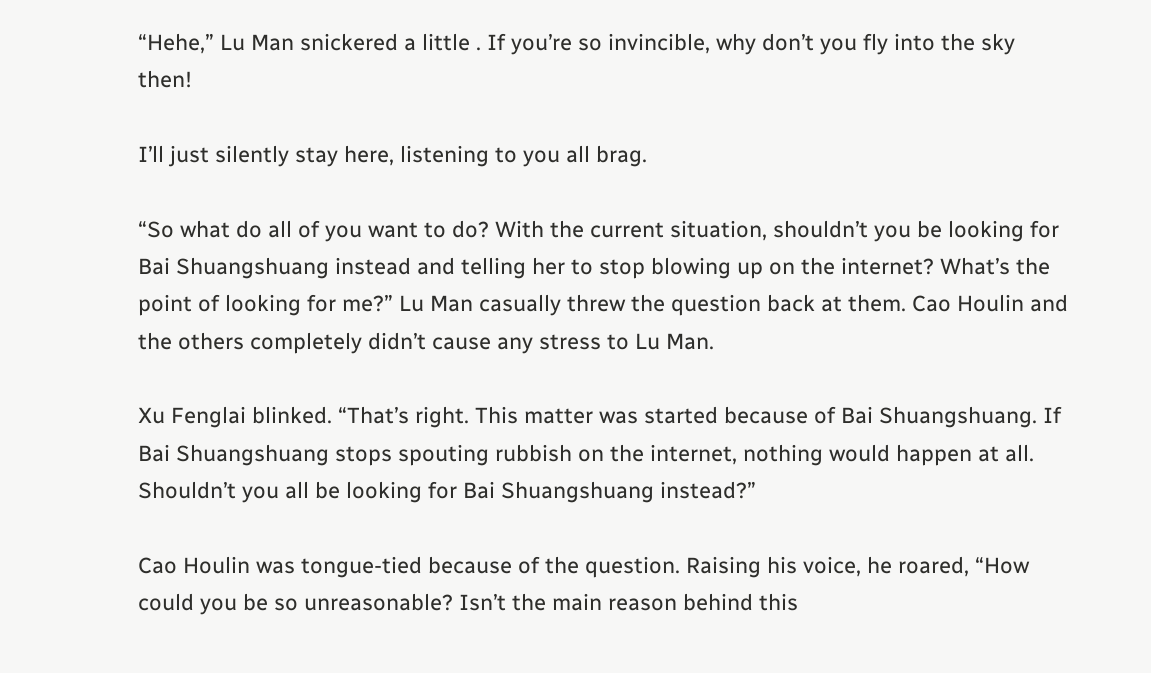“Hehe,” Lu Man snickered a little . If you’re so invincible, why don’t you fly into the sky then!

I’ll just silently stay here, listening to you all brag.

“So what do all of you want to do? With the current situation, shouldn’t you be looking for Bai Shuangshuang instead and telling her to stop blowing up on the internet? What’s the point of looking for me?” Lu Man casually threw the question back at them. Cao Houlin and the others completely didn’t cause any stress to Lu Man.

Xu Fenglai blinked. “That’s right. This matter was started because of Bai Shuangshuang. If Bai Shuangshuang stops spouting rubbish on the internet, nothing would happen at all. Shouldn’t you all be looking for Bai Shuangshuang instead?”

Cao Houlin was tongue-tied because of the question. Raising his voice, he roared, “How could you be so unreasonable? Isn’t the main reason behind this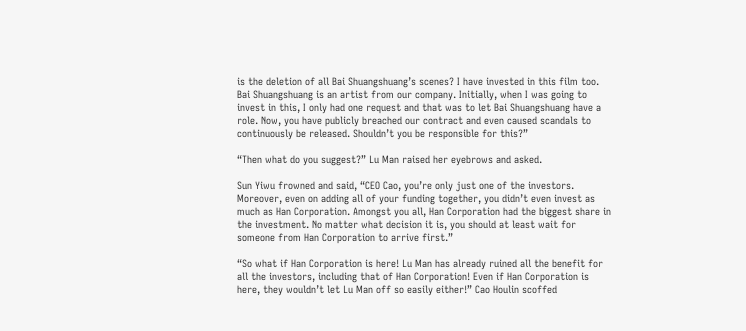is the deletion of all Bai Shuangshuang’s scenes? I have invested in this film too. Bai Shuangshuang is an artist from our company. Initially, when I was going to invest in this, I only had one request and that was to let Bai Shuangshuang have a role. Now, you have publicly breached our contract and even caused scandals to continuously be released. Shouldn’t you be responsible for this?”

“Then what do you suggest?” Lu Man raised her eyebrows and asked.

Sun Yiwu frowned and said, “CEO Cao, you’re only just one of the investors. Moreover, even on adding all of your funding together, you didn’t even invest as much as Han Corporation. Amongst you all, Han Corporation had the biggest share in the investment. No matter what decision it is, you should at least wait for someone from Han Corporation to arrive first.”

“So what if Han Corporation is here! Lu Man has already ruined all the benefit for all the investors, including that of Han Corporation! Even if Han Corporation is here, they wouldn’t let Lu Man off so easily either!” Cao Houlin scoffed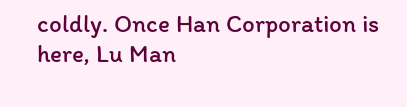coldly. Once Han Corporation is here, Lu Man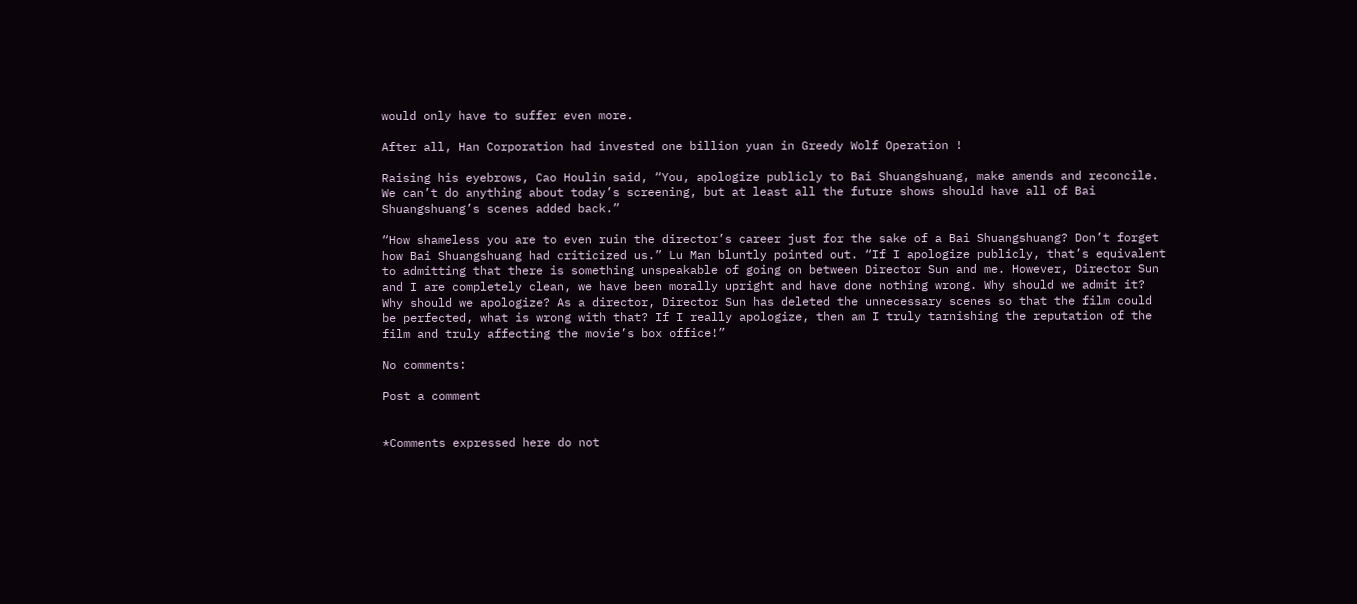would only have to suffer even more.

After all, Han Corporation had invested one billion yuan in Greedy Wolf Operation !

Raising his eyebrows, Cao Houlin said, “You, apologize publicly to Bai Shuangshuang, make amends and reconcile. We can’t do anything about today’s screening, but at least all the future shows should have all of Bai Shuangshuang’s scenes added back.”

“How shameless you are to even ruin the director’s career just for the sake of a Bai Shuangshuang? Don’t forget how Bai Shuangshuang had criticized us.” Lu Man bluntly pointed out. “If I apologize publicly, that’s equivalent to admitting that there is something unspeakable of going on between Director Sun and me. However, Director Sun and I are completely clean, we have been morally upright and have done nothing wrong. Why should we admit it? Why should we apologize? As a director, Director Sun has deleted the unnecessary scenes so that the film could be perfected, what is wrong with that? If I really apologize, then am I truly tarnishing the reputation of the film and truly affecting the movie’s box office!”

No comments:

Post a comment


*Comments expressed here do not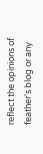reflect the opinions of feather's blog or any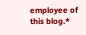employee of this blog.*